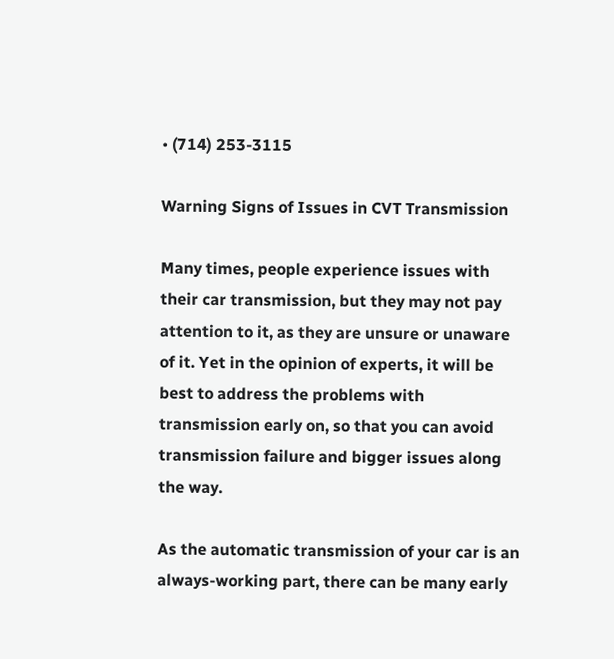• (714) 253-3115

Warning Signs of Issues in CVT Transmission

Many times, people experience issues with their car transmission, but they may not pay attention to it, as they are unsure or unaware of it. Yet in the opinion of experts, it will be best to address the problems with transmission early on, so that you can avoid transmission failure and bigger issues along the way.

As the automatic transmission of your car is an always-working part, there can be many early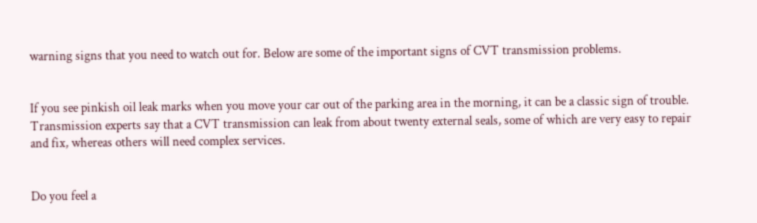warning signs that you need to watch out for. Below are some of the important signs of CVT transmission problems.


If you see pinkish oil leak marks when you move your car out of the parking area in the morning, it can be a classic sign of trouble. Transmission experts say that a CVT transmission can leak from about twenty external seals, some of which are very easy to repair and fix, whereas others will need complex services.


Do you feel a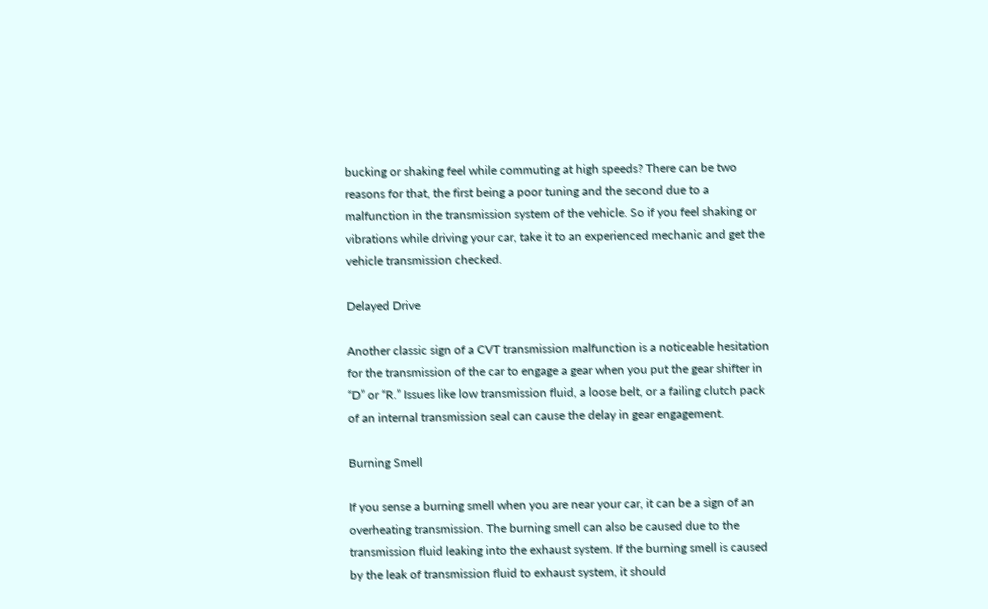bucking or shaking feel while commuting at high speeds? There can be two reasons for that, the first being a poor tuning and the second due to a malfunction in the transmission system of the vehicle. So if you feel shaking or vibrations while driving your car, take it to an experienced mechanic and get the vehicle transmission checked.

Delayed Drive

Another classic sign of a CVT transmission malfunction is a noticeable hesitation for the transmission of the car to engage a gear when you put the gear shifter in “D” or “R.” Issues like low transmission fluid, a loose belt, or a failing clutch pack of an internal transmission seal can cause the delay in gear engagement.

Burning Smell

If you sense a burning smell when you are near your car, it can be a sign of an overheating transmission. The burning smell can also be caused due to the transmission fluid leaking into the exhaust system. If the burning smell is caused by the leak of transmission fluid to exhaust system, it should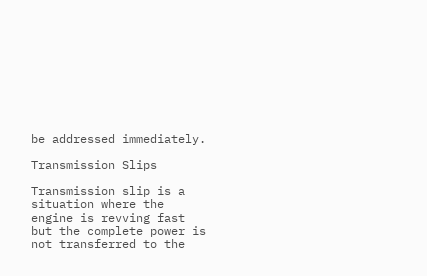be addressed immediately.

Transmission Slips

Transmission slip is a situation where the engine is revving fast but the complete power is not transferred to the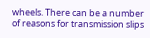wheels. There can be a number of reasons for transmission slips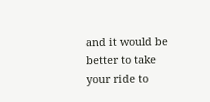and it would be better to take your ride to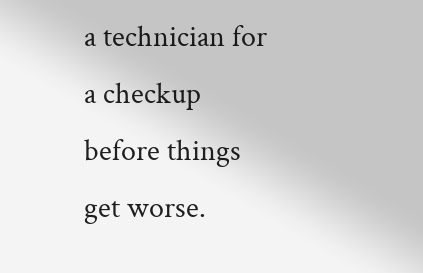a technician for a checkup before things get worse.